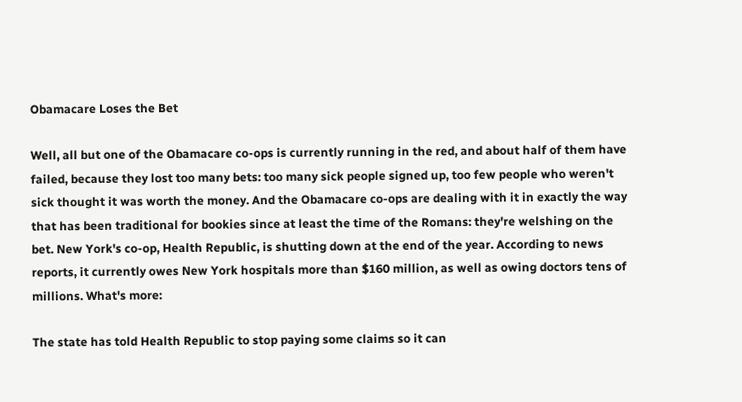Obamacare Loses the Bet

Well, all but one of the Obamacare co-ops is currently running in the red, and about half of them have failed, because they lost too many bets: too many sick people signed up, too few people who weren't sick thought it was worth the money. And the Obamacare co-ops are dealing with it in exactly the way that has been traditional for bookies since at least the time of the Romans: they're welshing on the bet. New York's co-op, Health Republic, is shutting down at the end of the year. According to news reports, it currently owes New York hospitals more than $160 million, as well as owing doctors tens of millions. What's more:

The state has told Health Republic to stop paying some claims so it can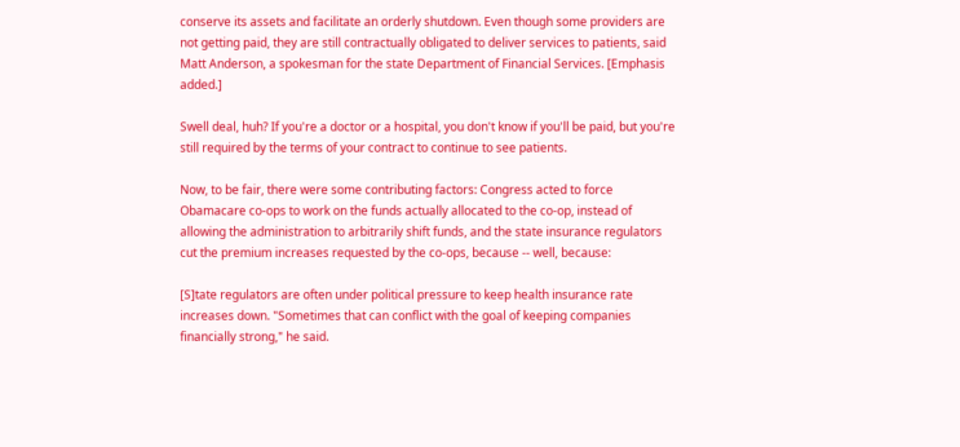conserve its assets and facilitate an orderly shutdown. Even though some providers are not getting paid, they are still contractually obligated to deliver services to patients, said Matt Anderson, a spokesman for the state Department of Financial Services. [Emphasis added.]

Swell deal, huh? If you're a doctor or a hospital, you don't know if you'll be paid, but you're still required by the terms of your contract to continue to see patients.

Now, to be fair, there were some contributing factors: Congress acted to force Obamacare co-ops to work on the funds actually allocated to the co-op, instead of allowing the administration to arbitrarily shift funds, and the state insurance regulators cut the premium increases requested by the co-ops, because -- well, because:

[S]tate regulators are often under political pressure to keep health insurance rate increases down. "Sometimes that can conflict with the goal of keeping companies financially strong," he said.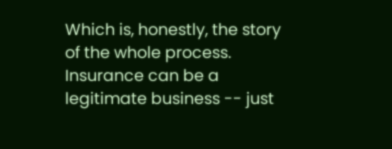Which is, honestly, the story of the whole process. Insurance can be a legitimate business -- just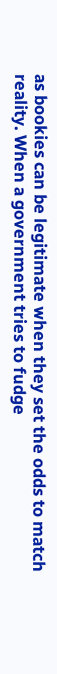as bookies can be legitimate when they set the odds to match reality. When a government tries to fudge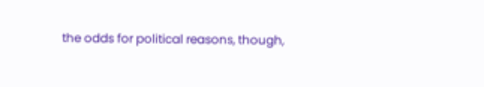the odds for political reasons, though,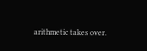arithmetic takes over.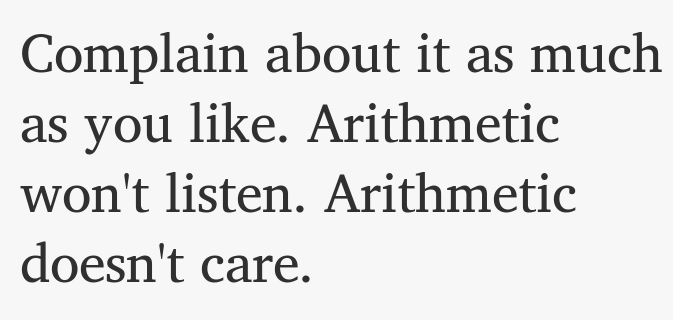Complain about it as much as you like. Arithmetic won't listen. Arithmetic doesn't care.